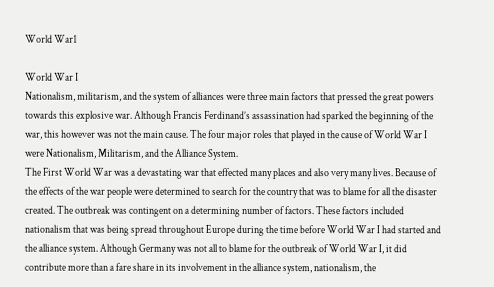World War1

World War I
Nationalism, militarism, and the system of alliances were three main factors that pressed the great powers towards this explosive war. Although Francis Ferdinand’s assassination had sparked the beginning of the war, this however was not the main cause. The four major roles that played in the cause of World War I were Nationalism, Militarism, and the Alliance System.
The First World War was a devastating war that effected many places and also very many lives. Because of the effects of the war people were determined to search for the country that was to blame for all the disaster created. The outbreak was contingent on a determining number of factors. These factors included nationalism that was being spread throughout Europe during the time before World War I had started and the alliance system. Although Germany was not all to blame for the outbreak of World War I, it did contribute more than a fare share in its involvement in the alliance system, nationalism, the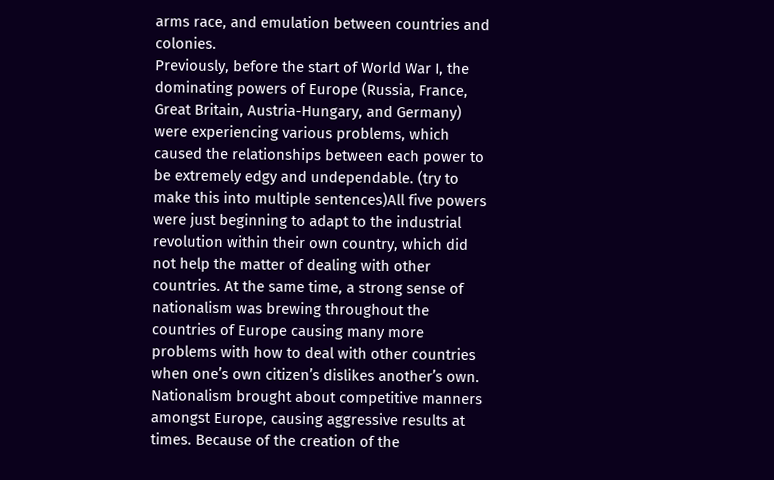arms race, and emulation between countries and colonies.
Previously, before the start of World War I, the dominating powers of Europe (Russia, France, Great Britain, Austria-Hungary, and Germany) were experiencing various problems, which caused the relationships between each power to be extremely edgy and undependable. (try to make this into multiple sentences)All five powers were just beginning to adapt to the industrial revolution within their own country, which did not help the matter of dealing with other countries. At the same time, a strong sense of nationalism was brewing throughout the countries of Europe causing many more problems with how to deal with other countries when one’s own citizen’s dislikes another’s own.
Nationalism brought about competitive manners amongst Europe, causing aggressive results at times. Because of the creation of the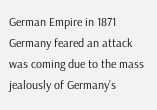German Empire in 1871 Germany feared an attack was coming due to the mass jealously of Germany’s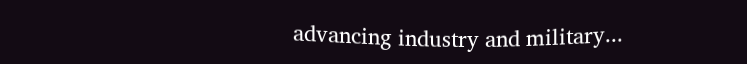advancing industry and military...